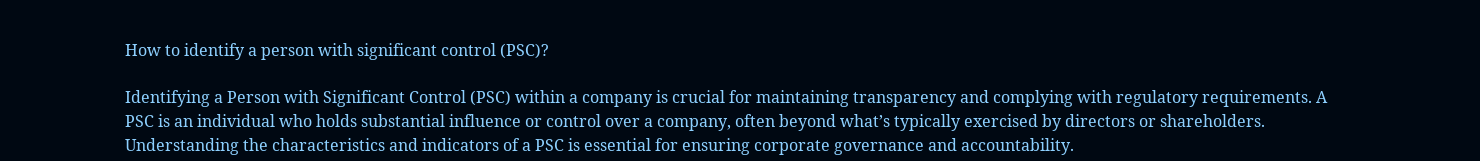How to identify a person with significant control (PSC)?

Identifying a Person with Significant Control (PSC) within a company is crucial for maintaining transparency and complying with regulatory requirements. A PSC is an individual who holds substantial influence or control over a company, often beyond what’s typically exercised by directors or shareholders. Understanding the characteristics and indicators of a PSC is essential for ensuring corporate governance and accountability.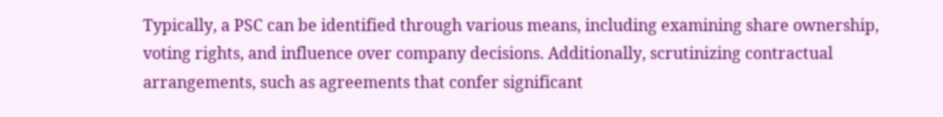Typically, a PSC can be identified through various means, including examining share ownership, voting rights, and influence over company decisions. Additionally, scrutinizing contractual arrangements, such as agreements that confer significant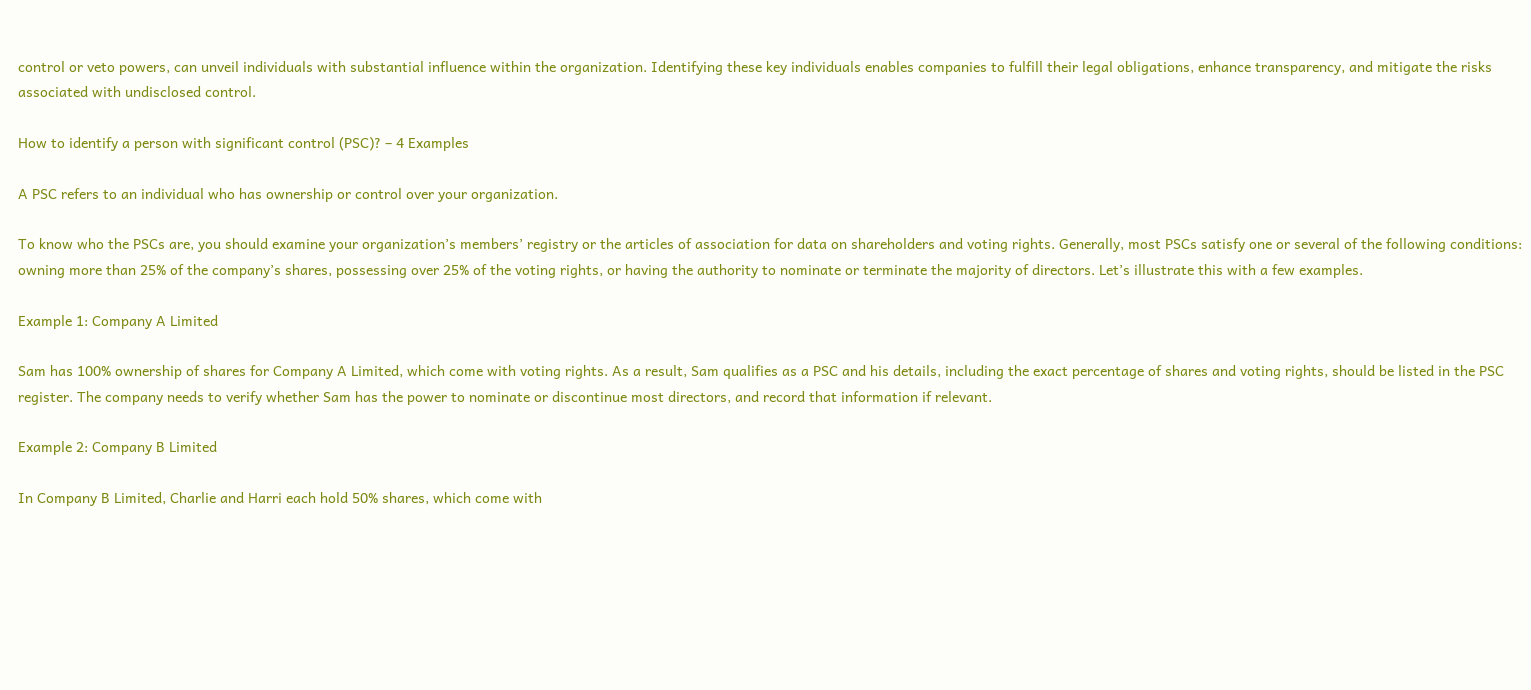control or veto powers, can unveil individuals with substantial influence within the organization. Identifying these key individuals enables companies to fulfill their legal obligations, enhance transparency, and mitigate the risks associated with undisclosed control.

How to identify a person with significant control (PSC)? – 4 Examples

A PSC refers to an individual who has ownership or control over your organization.

To know who the PSCs are, you should examine your organization’s members’ registry or the articles of association for data on shareholders and voting rights. Generally, most PSCs satisfy one or several of the following conditions: owning more than 25% of the company’s shares, possessing over 25% of the voting rights, or having the authority to nominate or terminate the majority of directors. Let’s illustrate this with a few examples.

Example 1: Company A Limited

Sam has 100% ownership of shares for Company A Limited, which come with voting rights. As a result, Sam qualifies as a PSC and his details, including the exact percentage of shares and voting rights, should be listed in the PSC register. The company needs to verify whether Sam has the power to nominate or discontinue most directors, and record that information if relevant.

Example 2: Company B Limited

In Company B Limited, Charlie and Harri each hold 50% shares, which come with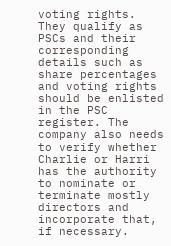voting rights. They qualify as PSCs and their corresponding details such as share percentages and voting rights should be enlisted in the PSC register. The company also needs to verify whether Charlie or Harri has the authority to nominate or terminate mostly directors and incorporate that, if necessary.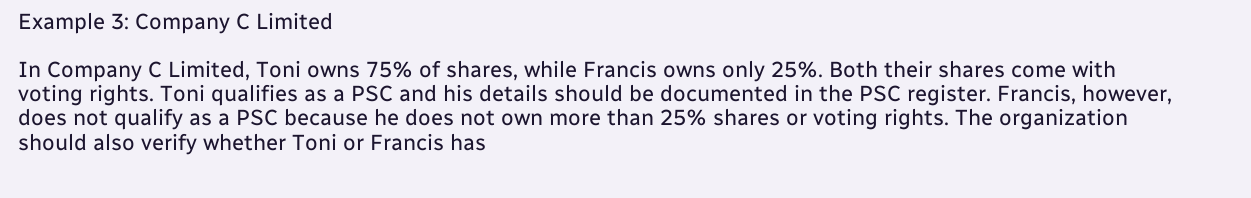Example 3: Company C Limited

In Company C Limited, Toni owns 75% of shares, while Francis owns only 25%. Both their shares come with voting rights. Toni qualifies as a PSC and his details should be documented in the PSC register. Francis, however, does not qualify as a PSC because he does not own more than 25% shares or voting rights. The organization should also verify whether Toni or Francis has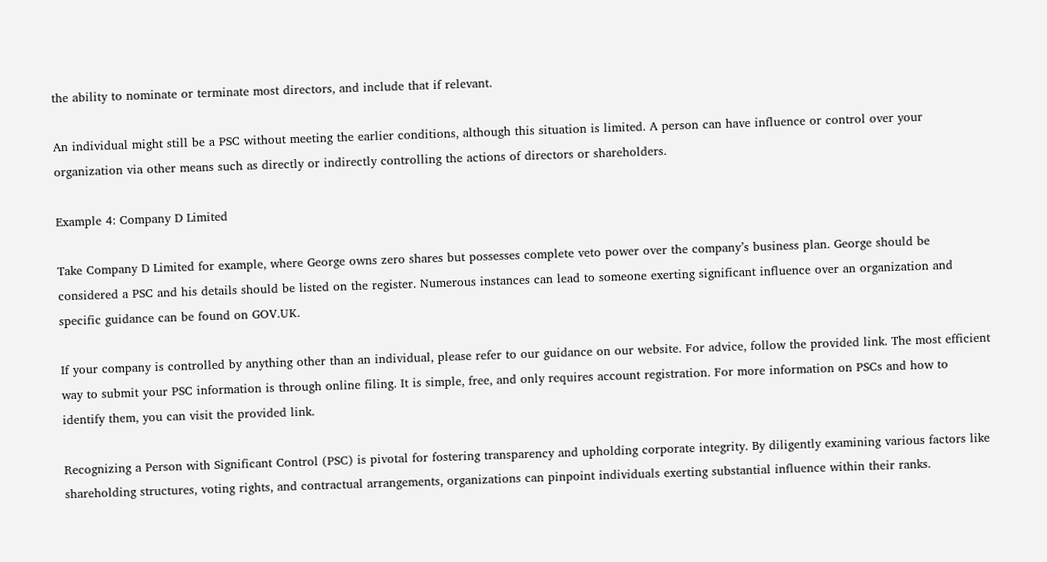the ability to nominate or terminate most directors, and include that if relevant.

An individual might still be a PSC without meeting the earlier conditions, although this situation is limited. A person can have influence or control over your organization via other means such as directly or indirectly controlling the actions of directors or shareholders.

Example 4: Company D Limited

Take Company D Limited for example, where George owns zero shares but possesses complete veto power over the company’s business plan. George should be considered a PSC and his details should be listed on the register. Numerous instances can lead to someone exerting significant influence over an organization and specific guidance can be found on GOV.UK.

If your company is controlled by anything other than an individual, please refer to our guidance on our website. For advice, follow the provided link. The most efficient way to submit your PSC information is through online filing. It is simple, free, and only requires account registration. For more information on PSCs and how to identify them, you can visit the provided link.

Recognizing a Person with Significant Control (PSC) is pivotal for fostering transparency and upholding corporate integrity. By diligently examining various factors like shareholding structures, voting rights, and contractual arrangements, organizations can pinpoint individuals exerting substantial influence within their ranks.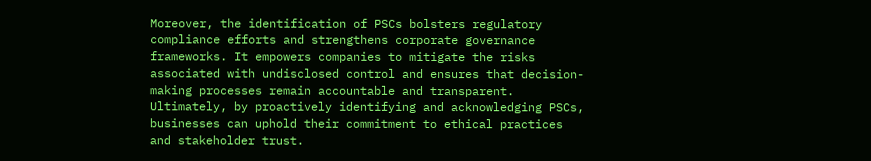Moreover, the identification of PSCs bolsters regulatory compliance efforts and strengthens corporate governance frameworks. It empowers companies to mitigate the risks associated with undisclosed control and ensures that decision-making processes remain accountable and transparent. Ultimately, by proactively identifying and acknowledging PSCs, businesses can uphold their commitment to ethical practices and stakeholder trust.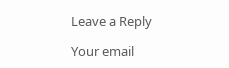Leave a Reply

Your email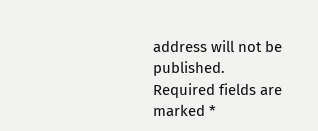address will not be published. Required fields are marked *